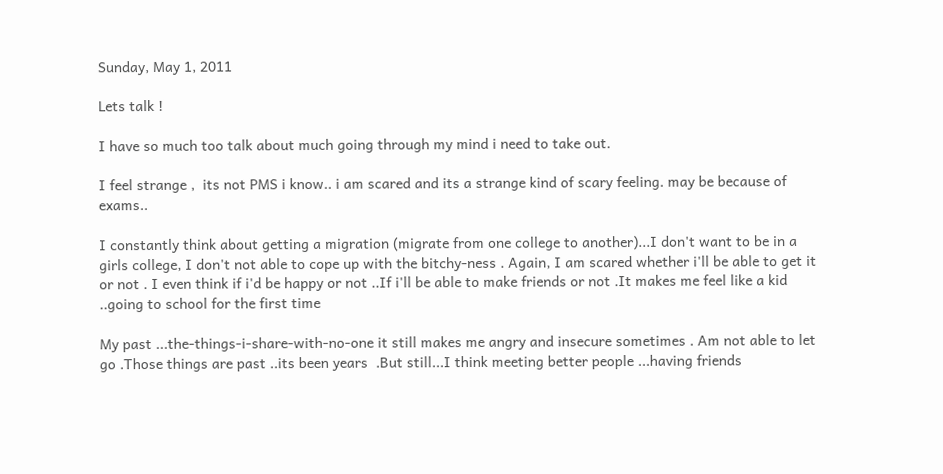Sunday, May 1, 2011

Lets talk !

I have so much too talk about much going through my mind i need to take out.

I feel strange ,  its not PMS i know.. i am scared and its a strange kind of scary feeling. may be because of exams..

I constantly think about getting a migration (migrate from one college to another)...I don't want to be in a girls college, I don't not able to cope up with the bitchy-ness . Again, I am scared whether i'll be able to get it or not . I even think if i'd be happy or not ..If i'll be able to make friends or not .It makes me feel like a kid ..going to school for the first time

My past ...the-things-i-share-with-no-one it still makes me angry and insecure sometimes . Am not able to let go .Those things are past ..its been years  .But still...I think meeting better people ...having friends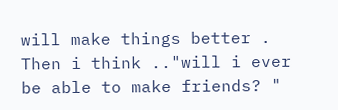will make things better . Then i think .."will i ever be able to make friends? "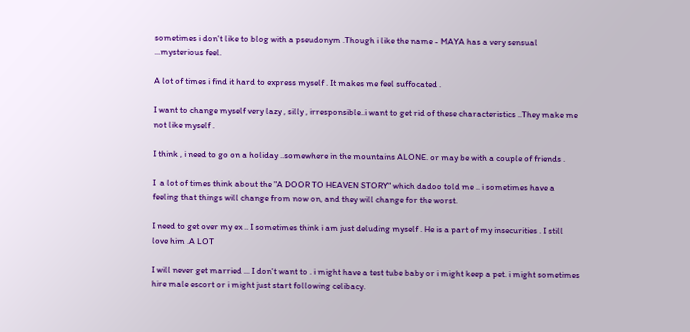sometimes i don't like to blog with a pseudonym .Though i like the name - MAYA has a very sensual ...mysterious feel.

A lot of times i find it hard to express myself . It makes me feel suffocated .

I want to change myself very lazy , silly , irresponsible..i want to get rid of these characteristics ..They make me not like myself .

I think , i need to go on a holiday ..somewhere in the mountains ALONE. or may be with a couple of friends .

I  a lot of times think about the "A DOOR TO HEAVEN STORY" which dadoo told me .. i sometimes have a feeling that things will change from now on, and they will change for the worst.

I need to get over my ex .. I sometimes think i am just deluding myself . He is a part of my insecurities . I still love him .A LOT

I will never get married ... I don't want to . i might have a test tube baby or i might keep a pet. i might sometimes hire male escort or i might just start following celibacy.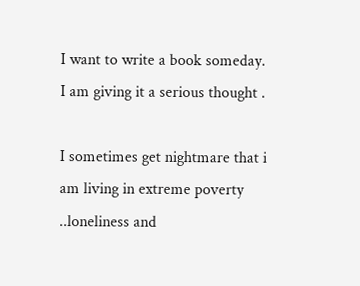I want to write a book someday. I am giving it a serious thought .

I sometimes get nightmare that i am living in extreme poverty ..loneliness and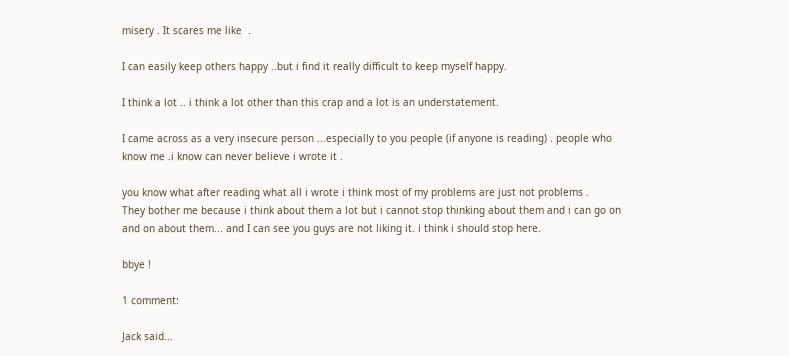misery . It scares me like  .

I can easily keep others happy ..but i find it really difficult to keep myself happy.

I think a lot .. i think a lot other than this crap and a lot is an understatement.

I came across as a very insecure person ...especially to you people (if anyone is reading) . people who know me .i know can never believe i wrote it .

you know what after reading what all i wrote i think most of my problems are just not problems .
They bother me because i think about them a lot but i cannot stop thinking about them and i can go on and on about them... and I can see you guys are not liking it. i think i should stop here.

bbye !

1 comment:

Jack said...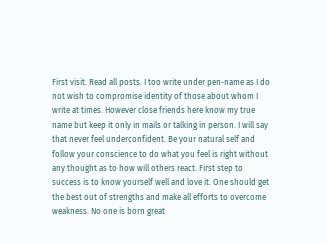First visit. Read all posts. I too write under pen-name as I do not wish to compromise identity of those about whom I write at times. However close friends here know my true name but keep it only in mails or talking in person. I will say that never feel underconfident. Be your natural self and follow your conscience to do what you feel is right without any thought as to how will others react. First step to success is to know yourself well and love it. One should get the best out of strengths and make all efforts to overcome weakness. No one is born great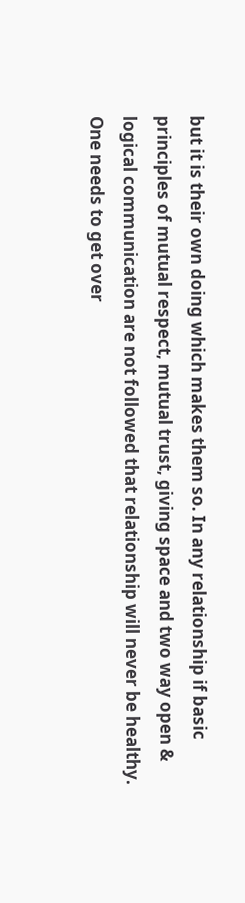but it is their own doing which makes them so. In any relationship if basic principles of mutual respect, mutual trust, giving space and two way open & logical communication are not followed that relationship will never be healthy. One needs to get over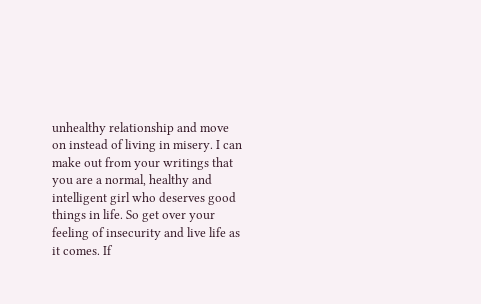unhealthy relationship and move on instead of living in misery. I can make out from your writings that you are a normal, healthy and intelligent girl who deserves good things in life. So get over your feeling of insecurity and live life as it comes. If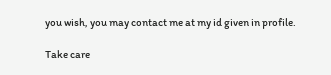you wish, you may contact me at my id given in profile.

Take care